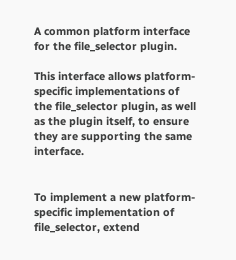A common platform interface for the file_selector plugin.

This interface allows platform-specific implementations of the file_selector plugin, as well as the plugin itself, to ensure they are supporting the same interface.


To implement a new platform-specific implementation of file_selector, extend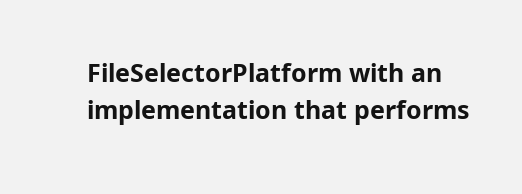FileSelectorPlatform with an implementation that performs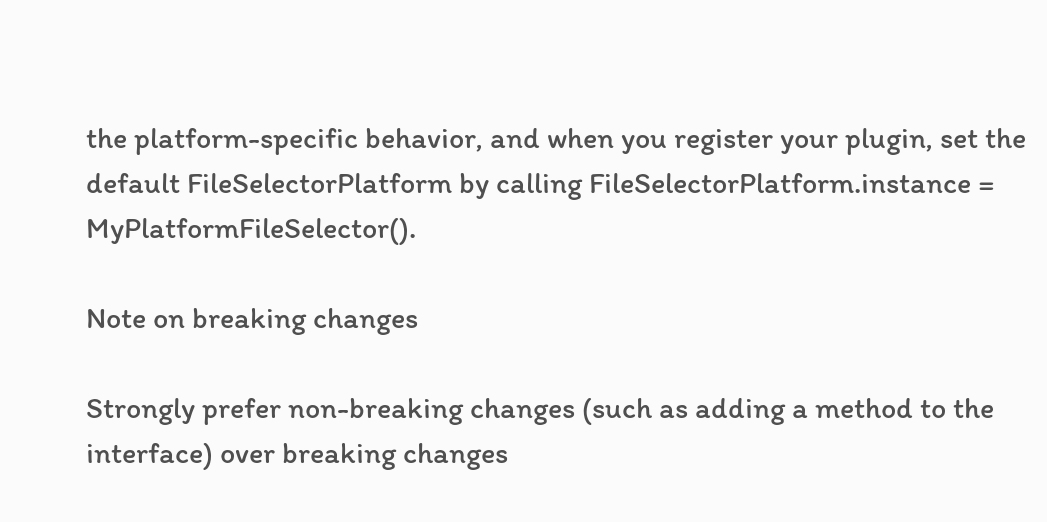the platform-specific behavior, and when you register your plugin, set the default FileSelectorPlatform by calling FileSelectorPlatform.instance = MyPlatformFileSelector().

Note on breaking changes

Strongly prefer non-breaking changes (such as adding a method to the interface) over breaking changes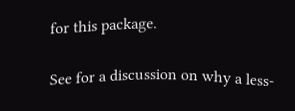for this package.

See for a discussion on why a less-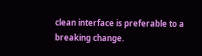clean interface is preferable to a breaking change.